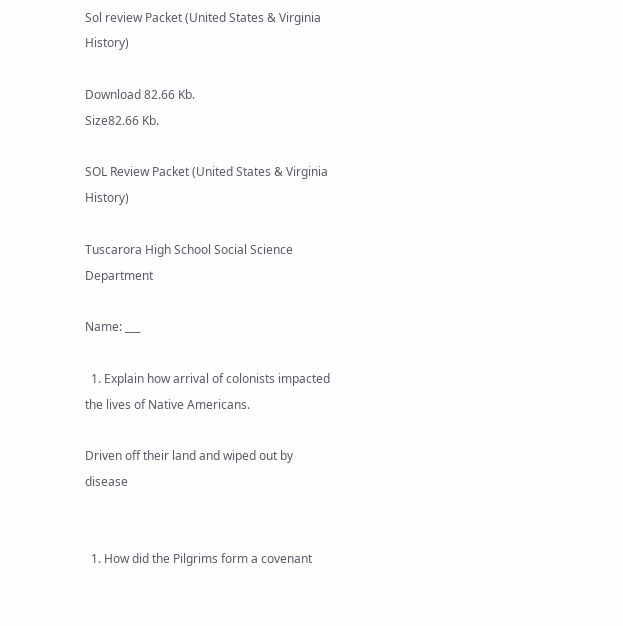Sol review Packet (United States & Virginia History)

Download 82.66 Kb.
Size82.66 Kb.

SOL Review Packet (United States & Virginia History)

Tuscarora High School Social Science Department

Name: ___

  1. Explain how arrival of colonists impacted the lives of Native Americans.

Driven off their land and wiped out by disease


  1. How did the Pilgrims form a covenant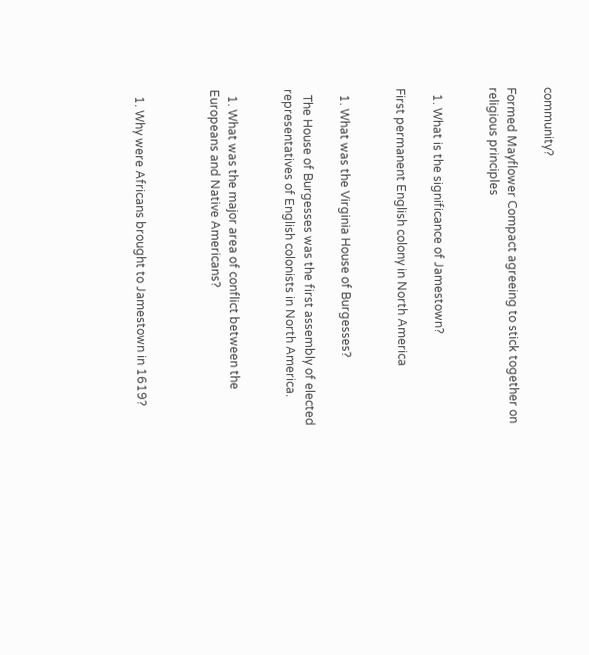community?

Formed Mayflower Compact agreeing to stick together on religious principles


  1. What is the significance of Jamestown?

First permanent English colony in North America


  1. What was the Virginia House of Burgesses?

  The House of Burgesses was the first assembly of elected representatives of English colonists in North America.


  1. What was the major area of conflict between the Europeans and Native Americans?



  1. Why were Africans brought to Jamestown in 1619?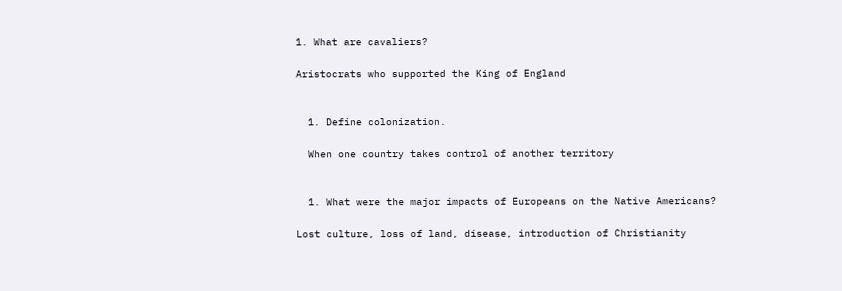1. What are cavaliers?

Aristocrats who supported the King of England


  1. Define colonization.

  When one country takes control of another territory


  1. What were the major impacts of Europeans on the Native Americans?

Lost culture, loss of land, disease, introduction of Christianity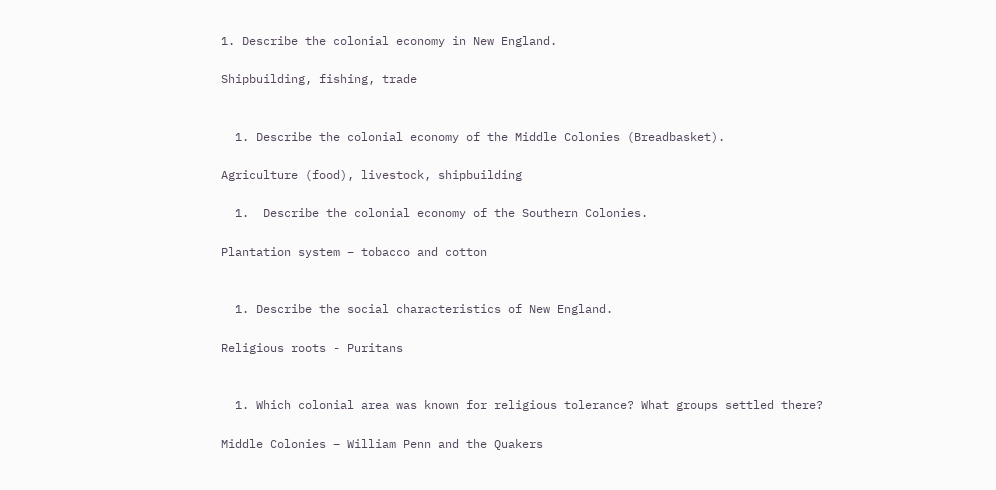1. Describe the colonial economy in New England.

Shipbuilding, fishing, trade


  1. Describe the colonial economy of the Middle Colonies (Breadbasket).

Agriculture (food), livestock, shipbuilding

  1.  Describe the colonial economy of the Southern Colonies.

Plantation system – tobacco and cotton


  1. Describe the social characteristics of New England.

Religious roots - Puritans


  1. Which colonial area was known for religious tolerance? What groups settled there?

Middle Colonies – William Penn and the Quakers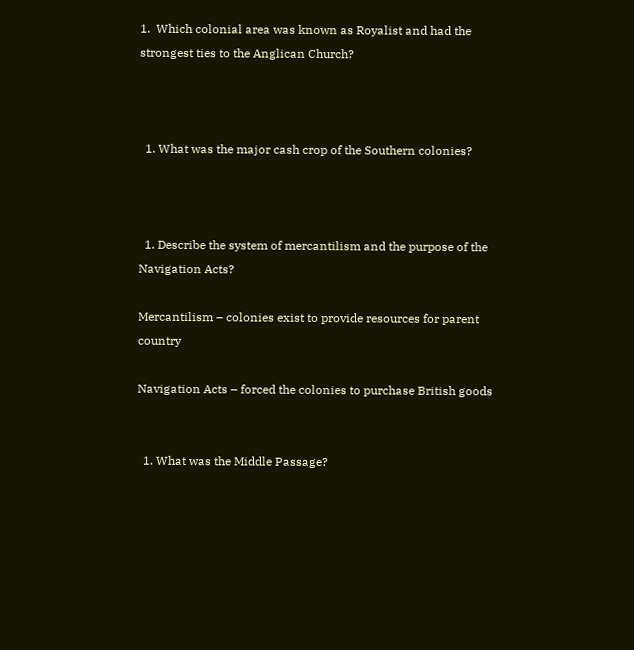1.  Which colonial area was known as Royalist and had the strongest ties to the Anglican Church?



  1. What was the major cash crop of the Southern colonies?



  1. Describe the system of mercantilism and the purpose of the Navigation Acts?

Mercantilism – colonies exist to provide resources for parent country

Navigation Acts – forced the colonies to purchase British goods


  1. What was the Middle Passage?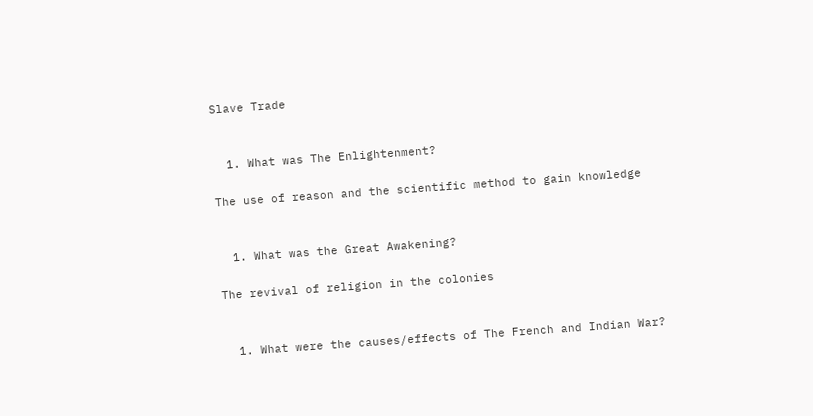Slave Trade


  1. What was The Enlightenment?

The use of reason and the scientific method to gain knowledge


  1. What was the Great Awakening?

The revival of religion in the colonies


  1. What were the causes/effects of The French and Indian War?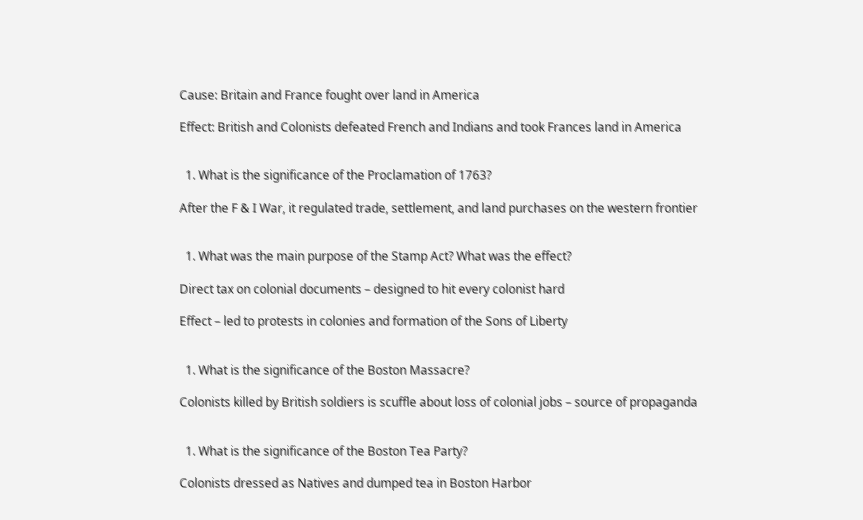Cause: Britain and France fought over land in America

Effect: British and Colonists defeated French and Indians and took Frances land in America


  1. What is the significance of the Proclamation of 1763?

After the F & I War, it regulated trade, settlement, and land purchases on the western frontier


  1. What was the main purpose of the Stamp Act? What was the effect?

Direct tax on colonial documents – designed to hit every colonist hard

Effect – led to protests in colonies and formation of the Sons of Liberty


  1. What is the significance of the Boston Massacre?

Colonists killed by British soldiers is scuffle about loss of colonial jobs – source of propaganda


  1. What is the significance of the Boston Tea Party?

Colonists dressed as Natives and dumped tea in Boston Harbor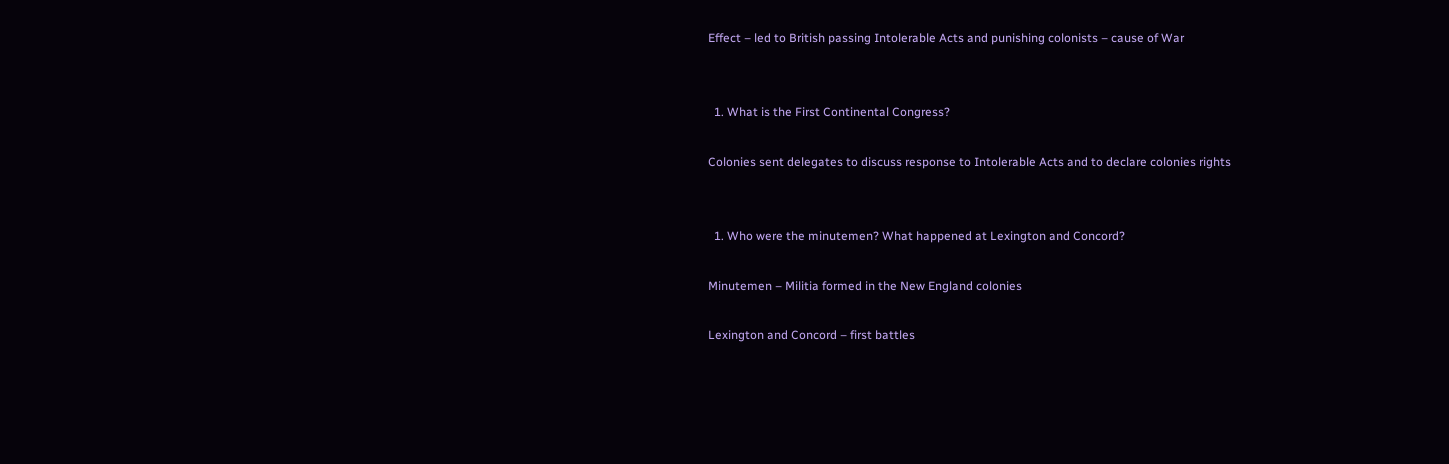Effect – led to British passing Intolerable Acts and punishing colonists – cause of War


  1. What is the First Continental Congress?

Colonies sent delegates to discuss response to Intolerable Acts and to declare colonies rights


  1. Who were the minutemen? What happened at Lexington and Concord?

Minutemen – Militia formed in the New England colonies

Lexington and Concord – first battles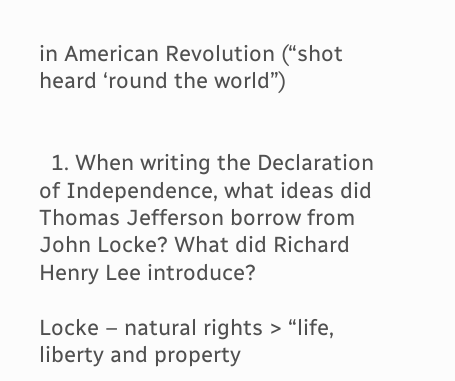in American Revolution (“shot heard ‘round the world”)


  1. When writing the Declaration of Independence, what ideas did Thomas Jefferson borrow from John Locke? What did Richard Henry Lee introduce?

Locke – natural rights > “life, liberty and property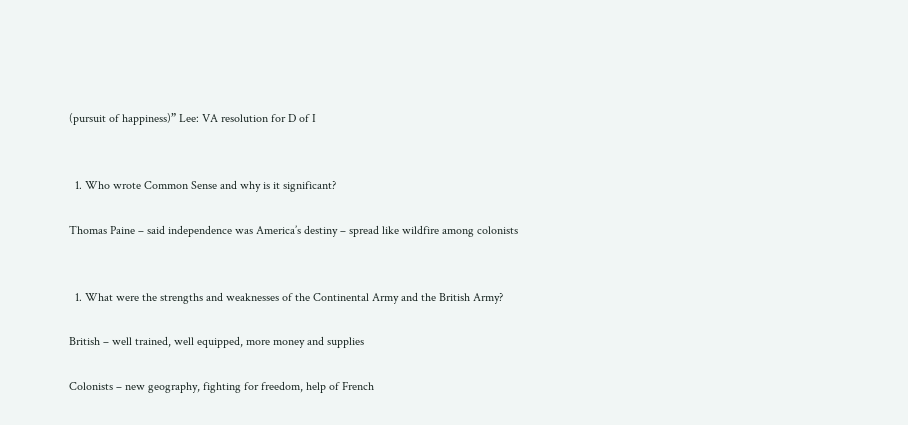(pursuit of happiness)” Lee: VA resolution for D of I


  1. Who wrote Common Sense and why is it significant?

Thomas Paine – said independence was America’s destiny – spread like wildfire among colonists


  1. What were the strengths and weaknesses of the Continental Army and the British Army?

British – well trained, well equipped, more money and supplies

Colonists – new geography, fighting for freedom, help of French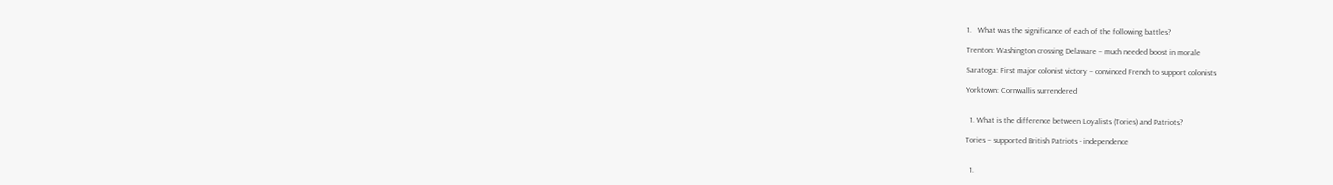1.   What was the significance of each of the following battles?

Trenton: Washington crossing Delaware – much needed boost in morale

Saratoga: First major colonist victory – convinced French to support colonists

Yorktown: Cornwallis surrendered


  1. What is the difference between Loyalists (Tories) and Patriots?

Tories – supported British Patriots - independence


  1.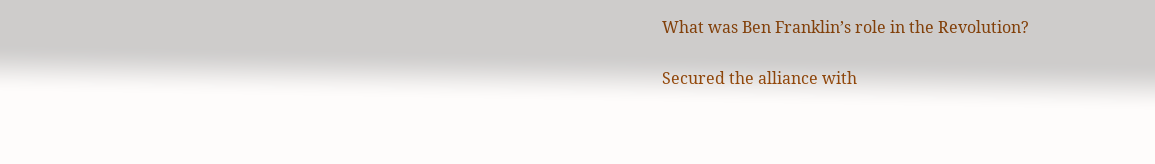What was Ben Franklin’s role in the Revolution?

Secured the alliance with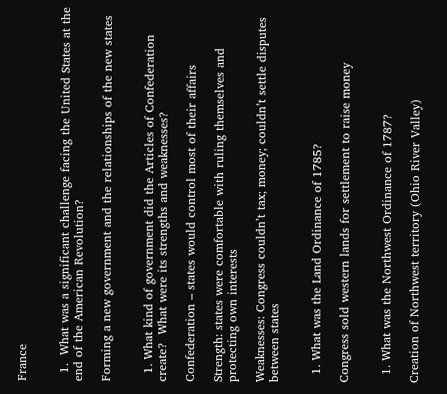France


  1.  What was a significant challenge facing the United States at the end of the American Revolution?

Forming a new government and the relationships of the new states


  1. What kind of government did the Articles of Confederation create?  What were its strengths and weaknesses?

Confederation – states would control most of their affairs

Strength: states were comfortable with ruling themselves and protecting own interests

Weaknesses: Congress couldn’t tax; money; couldn’t settle disputes between states


  1. What was the Land Ordinance of 1785?

Congress sold western lands for settlement to raise money


  1. What was the Northwest Ordinance of 1787?

Creation of Northwest territory (Ohio River Valley)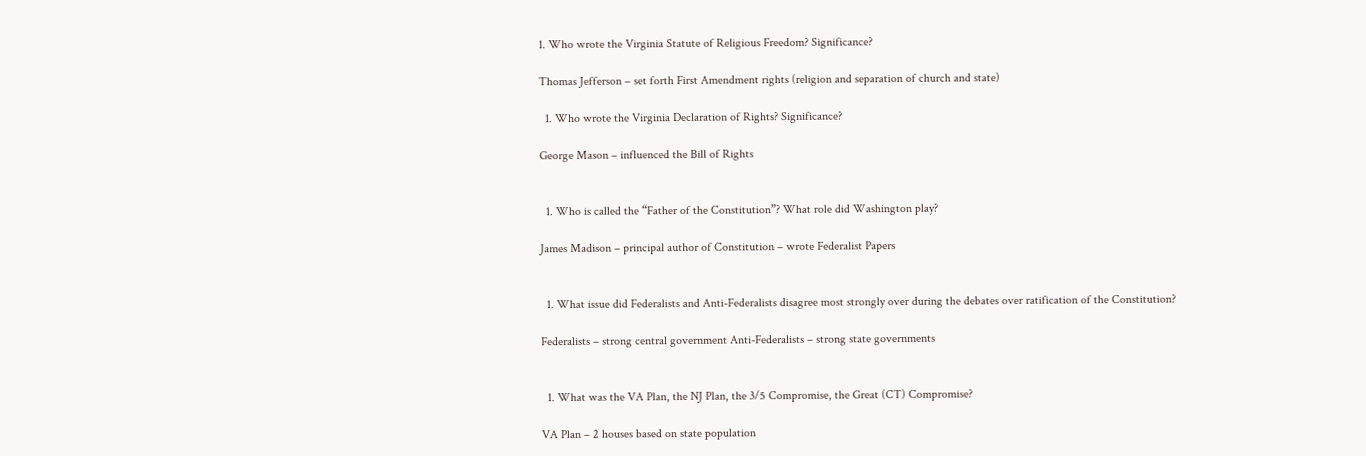1. Who wrote the Virginia Statute of Religious Freedom? Significance?

Thomas Jefferson – set forth First Amendment rights (religion and separation of church and state)

  1. Who wrote the Virginia Declaration of Rights? Significance?

George Mason – influenced the Bill of Rights


  1. Who is called the “Father of the Constitution”? What role did Washington play?

James Madison – principal author of Constitution – wrote Federalist Papers


  1. What issue did Federalists and Anti-Federalists disagree most strongly over during the debates over ratification of the Constitution?

Federalists – strong central government Anti-Federalists – strong state governments


  1. What was the VA Plan, the NJ Plan, the 3/5 Compromise, the Great (CT) Compromise?

VA Plan – 2 houses based on state population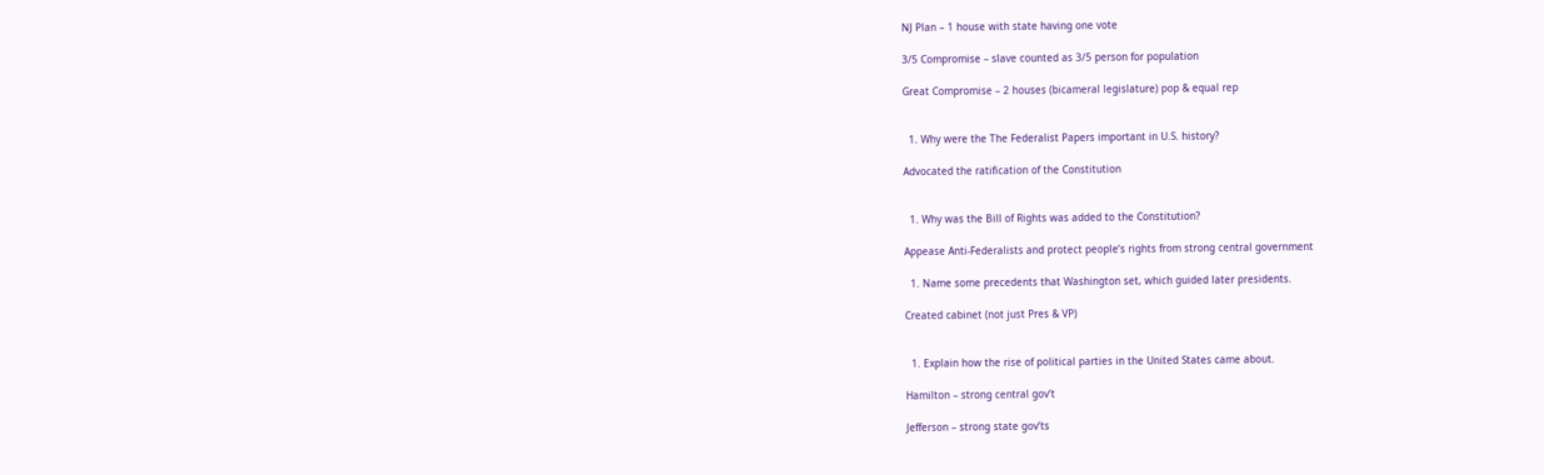NJ Plan – 1 house with state having one vote

3/5 Compromise – slave counted as 3/5 person for population

Great Compromise – 2 houses (bicameral legislature) pop & equal rep


  1. Why were the The Federalist Papers important in U.S. history?

Advocated the ratification of the Constitution


  1. Why was the Bill of Rights was added to the Constitution?

Appease Anti-Federalists and protect people’s rights from strong central government

  1. Name some precedents that Washington set, which guided later presidents.

Created cabinet (not just Pres & VP)


  1. Explain how the rise of political parties in the United States came about.

Hamilton – strong central gov’t

Jefferson – strong state gov’ts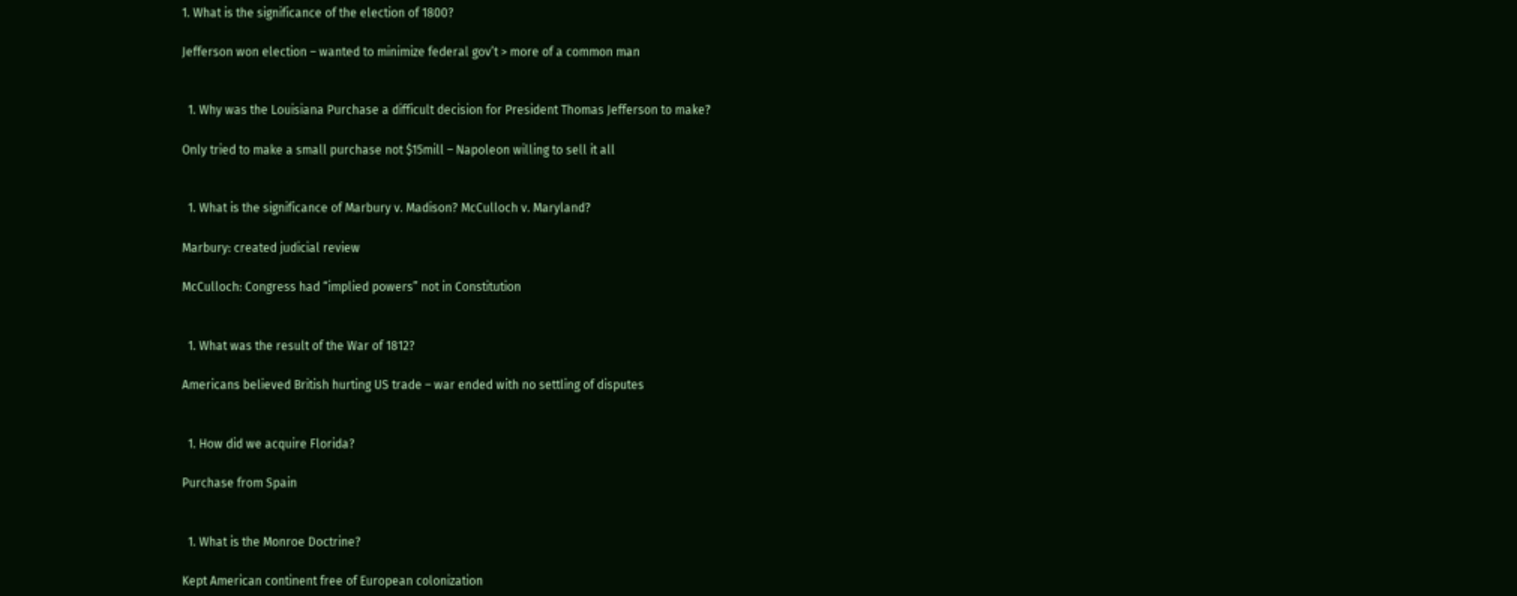1. What is the significance of the election of 1800?

Jefferson won election – wanted to minimize federal gov’t > more of a common man


  1. Why was the Louisiana Purchase a difficult decision for President Thomas Jefferson to make?

Only tried to make a small purchase not $15mill – Napoleon willing to sell it all


  1. What is the significance of Marbury v. Madison? McCulloch v. Maryland?

Marbury: created judicial review

McCulloch: Congress had “implied powers” not in Constitution


  1. What was the result of the War of 1812?

Americans believed British hurting US trade – war ended with no settling of disputes


  1. How did we acquire Florida?

Purchase from Spain


  1. What is the Monroe Doctrine?

Kept American continent free of European colonization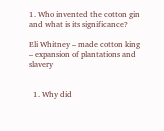1. Who invented the cotton gin and what is its significance?

Eli Whitney – made cotton king – expansion of plantations and slavery


  1. Why did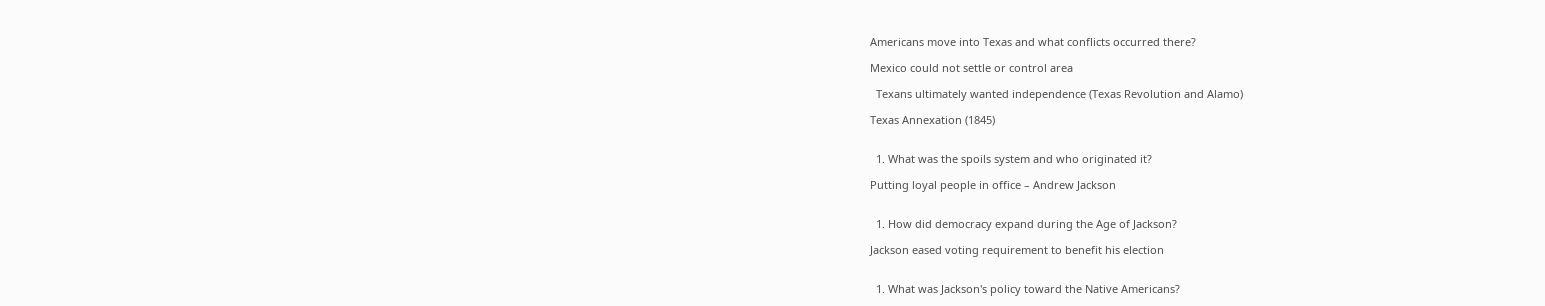Americans move into Texas and what conflicts occurred there?

Mexico could not settle or control area

  Texans ultimately wanted independence (Texas Revolution and Alamo)

Texas Annexation (1845)


  1. What was the spoils system and who originated it?

Putting loyal people in office – Andrew Jackson


  1. How did democracy expand during the Age of Jackson?

Jackson eased voting requirement to benefit his election


  1. What was Jackson's policy toward the Native Americans?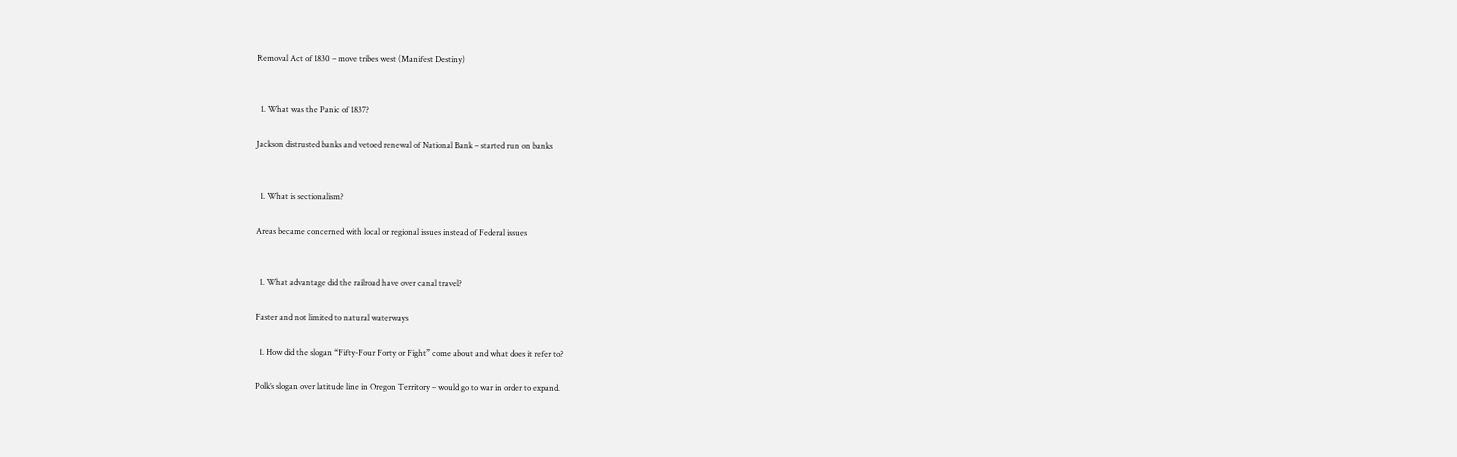Removal Act of 1830 – move tribes west (Manifest Destiny)


  1. What was the Panic of 1837?

Jackson distrusted banks and vetoed renewal of National Bank – started run on banks


  1. What is sectionalism?

Areas became concerned with local or regional issues instead of Federal issues


  1. What advantage did the railroad have over canal travel?

Faster and not limited to natural waterways

  1. How did the slogan “Fifty-Four Forty or Fight” come about and what does it refer to?

Polk’s slogan over latitude line in Oregon Territory – would go to war in order to expand.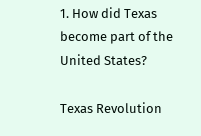1. How did Texas become part of the United States?

Texas Revolution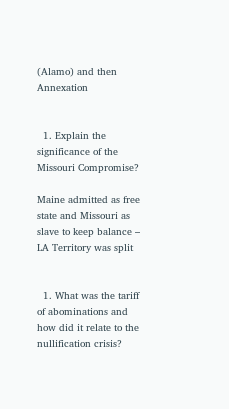(Alamo) and then Annexation


  1. Explain the significance of the Missouri Compromise?

Maine admitted as free state and Missouri as slave to keep balance – LA Territory was split


  1. What was the tariff of abominations and how did it relate to the nullification crisis?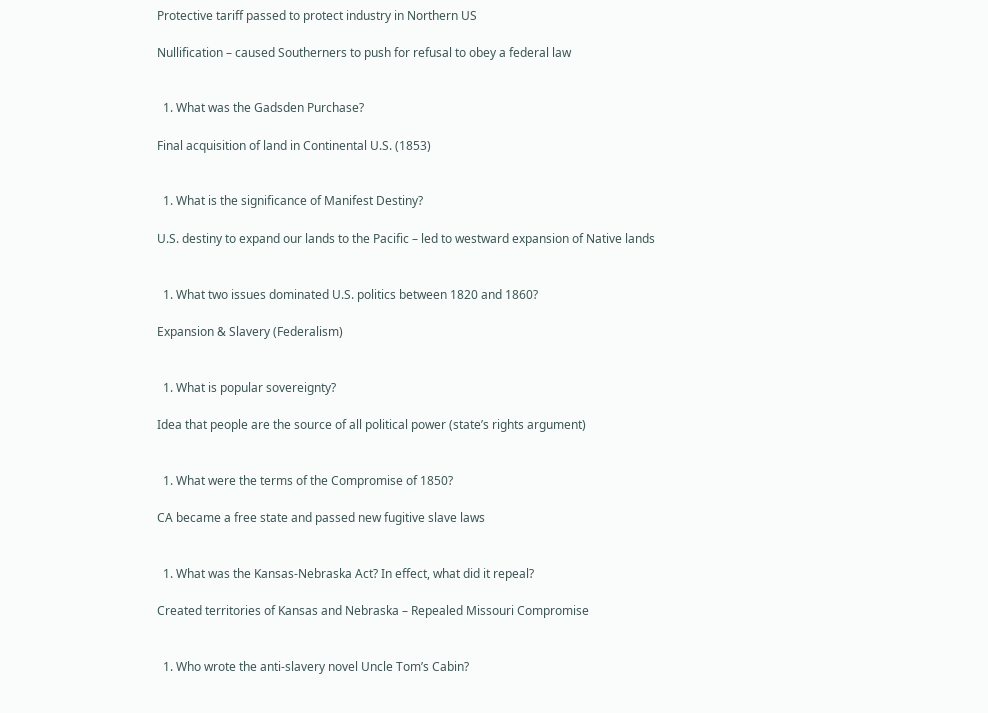Protective tariff passed to protect industry in Northern US

Nullification – caused Southerners to push for refusal to obey a federal law


  1. What was the Gadsden Purchase?

Final acquisition of land in Continental U.S. (1853)


  1. What is the significance of Manifest Destiny?

U.S. destiny to expand our lands to the Pacific – led to westward expansion of Native lands


  1. What two issues dominated U.S. politics between 1820 and 1860?

Expansion & Slavery (Federalism)


  1. What is popular sovereignty?

Idea that people are the source of all political power (state’s rights argument)


  1. What were the terms of the Compromise of 1850?

CA became a free state and passed new fugitive slave laws


  1. What was the Kansas-Nebraska Act? In effect, what did it repeal?

Created territories of Kansas and Nebraska – Repealed Missouri Compromise


  1. Who wrote the anti-slavery novel Uncle Tom’s Cabin?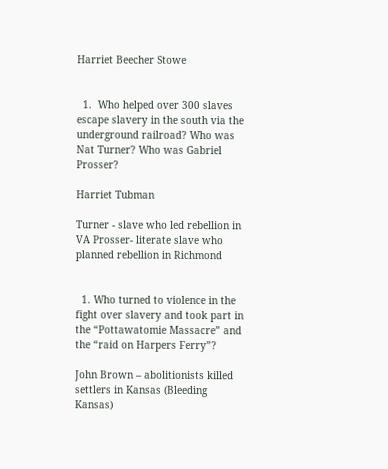Harriet Beecher Stowe


  1.  Who helped over 300 slaves escape slavery in the south via the underground railroad? Who was Nat Turner? Who was Gabriel Prosser?

Harriet Tubman

Turner - slave who led rebellion in VA Prosser- literate slave who planned rebellion in Richmond


  1. Who turned to violence in the fight over slavery and took part in the “Pottawatomie Massacre” and the “raid on Harpers Ferry”?

John Brown – abolitionists killed settlers in Kansas (Bleeding Kansas)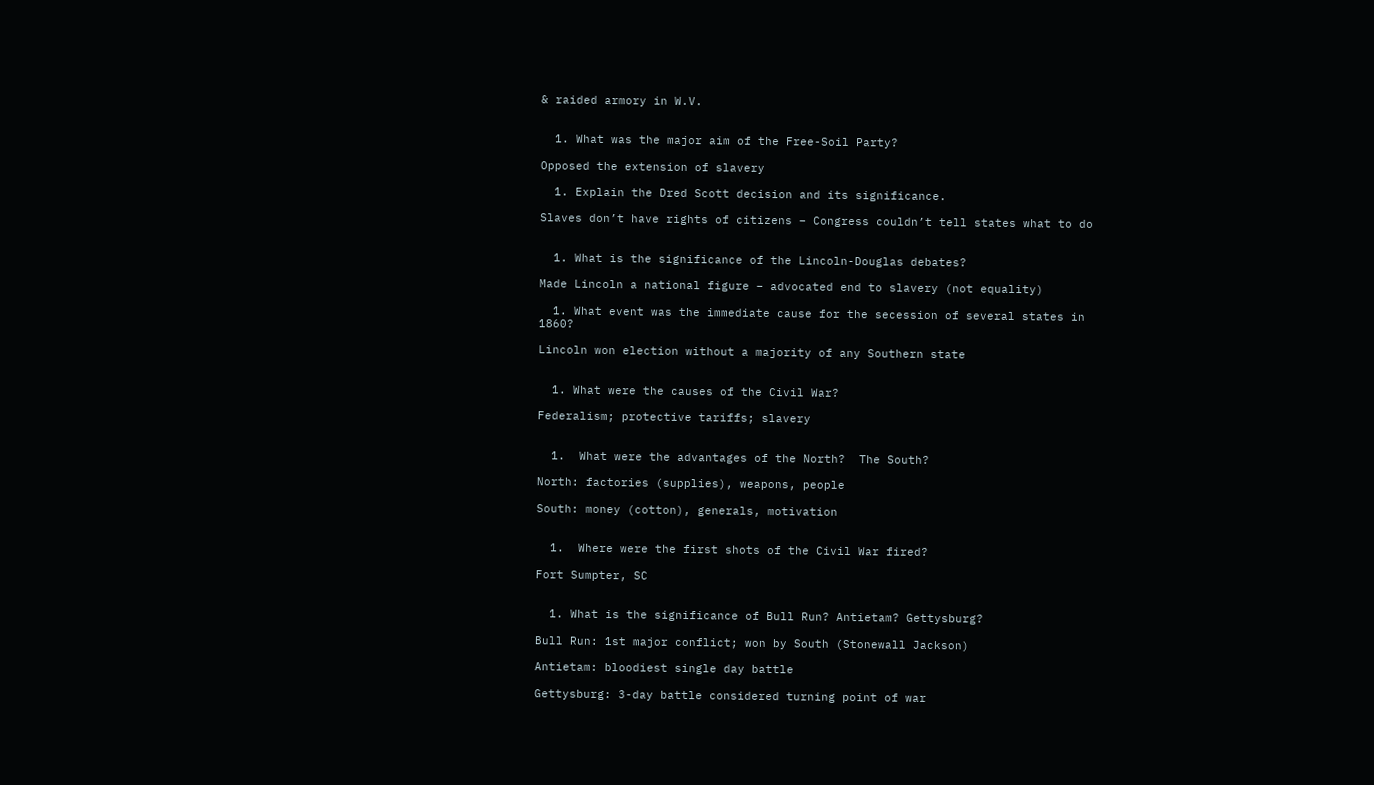& raided armory in W.V.


  1. What was the major aim of the Free-Soil Party?

Opposed the extension of slavery

  1. Explain the Dred Scott decision and its significance.

Slaves don’t have rights of citizens – Congress couldn’t tell states what to do


  1. What is the significance of the Lincoln-Douglas debates?

Made Lincoln a national figure – advocated end to slavery (not equality)

  1. What event was the immediate cause for the secession of several states in 1860?

Lincoln won election without a majority of any Southern state


  1. What were the causes of the Civil War?

Federalism; protective tariffs; slavery


  1.  What were the advantages of the North?  The South?

North: factories (supplies), weapons, people

South: money (cotton), generals, motivation


  1.  Where were the first shots of the Civil War fired?

Fort Sumpter, SC


  1. What is the significance of Bull Run? Antietam? Gettysburg?

Bull Run: 1st major conflict; won by South (Stonewall Jackson)

Antietam: bloodiest single day battle

Gettysburg: 3-day battle considered turning point of war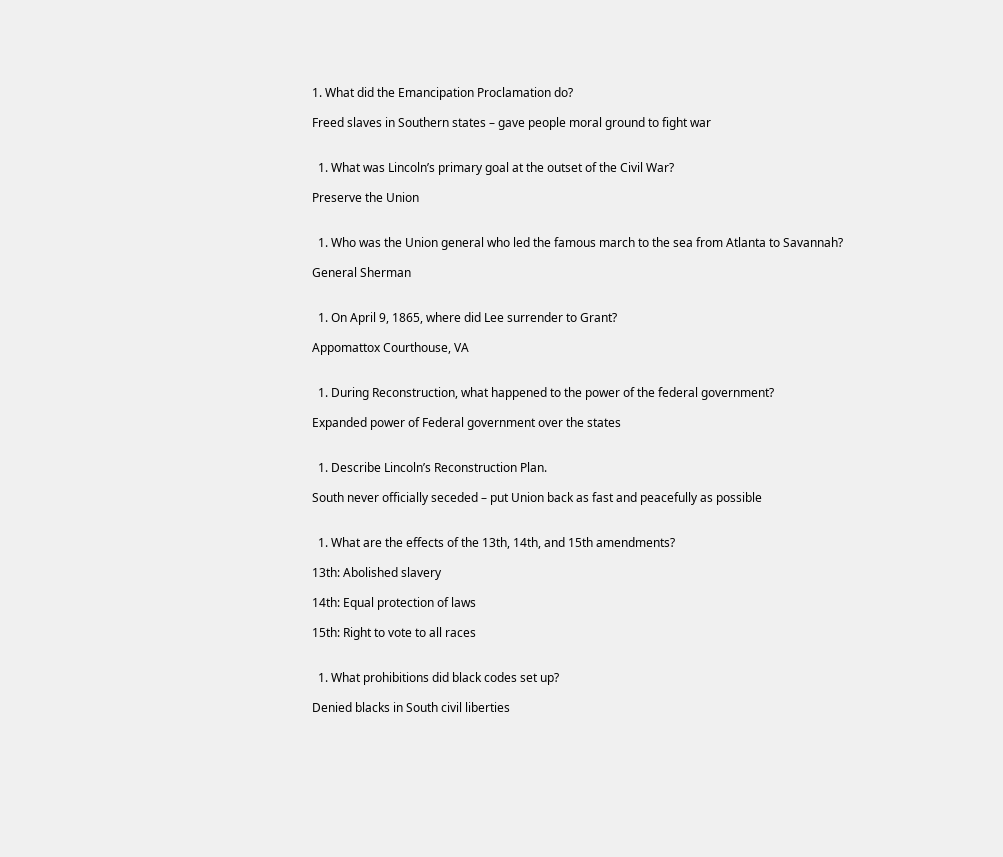1. What did the Emancipation Proclamation do?

Freed slaves in Southern states – gave people moral ground to fight war


  1. What was Lincoln’s primary goal at the outset of the Civil War?

Preserve the Union


  1. Who was the Union general who led the famous march to the sea from Atlanta to Savannah?

General Sherman


  1. On April 9, 1865, where did Lee surrender to Grant?

Appomattox Courthouse, VA


  1. During Reconstruction, what happened to the power of the federal government?

Expanded power of Federal government over the states


  1. Describe Lincoln’s Reconstruction Plan.

South never officially seceded – put Union back as fast and peacefully as possible


  1. What are the effects of the 13th, 14th, and 15th amendments?

13th: Abolished slavery

14th: Equal protection of laws

15th: Right to vote to all races


  1. What prohibitions did black codes set up?

Denied blacks in South civil liberties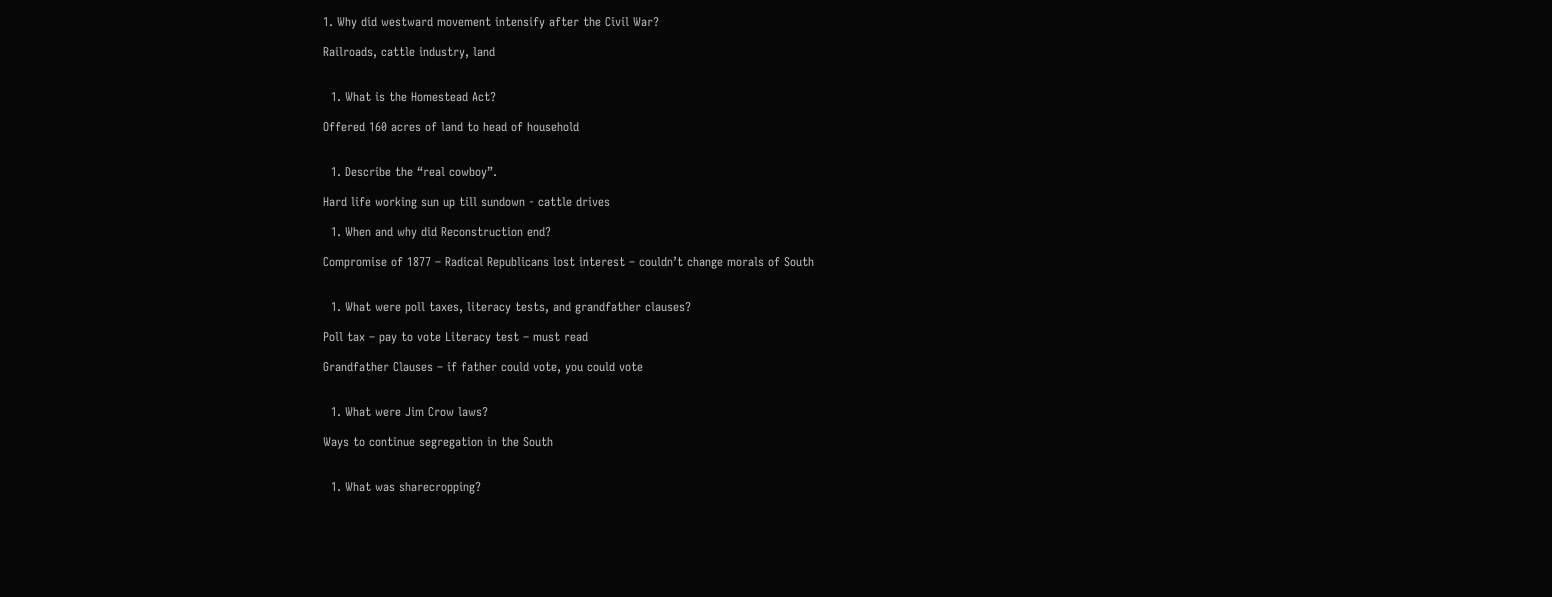1. Why did westward movement intensify after the Civil War?

Railroads, cattle industry, land


  1. What is the Homestead Act?

Offered 160 acres of land to head of household


  1. Describe the “real cowboy”.

Hard life working sun up till sundown - cattle drives

  1. When and why did Reconstruction end?

Compromise of 1877 – Radical Republicans lost interest – couldn’t change morals of South


  1. What were poll taxes, literacy tests, and grandfather clauses?

Poll tax – pay to vote Literacy test – must read

Grandfather Clauses – if father could vote, you could vote


  1. What were Jim Crow laws?

Ways to continue segregation in the South


  1. What was sharecropping?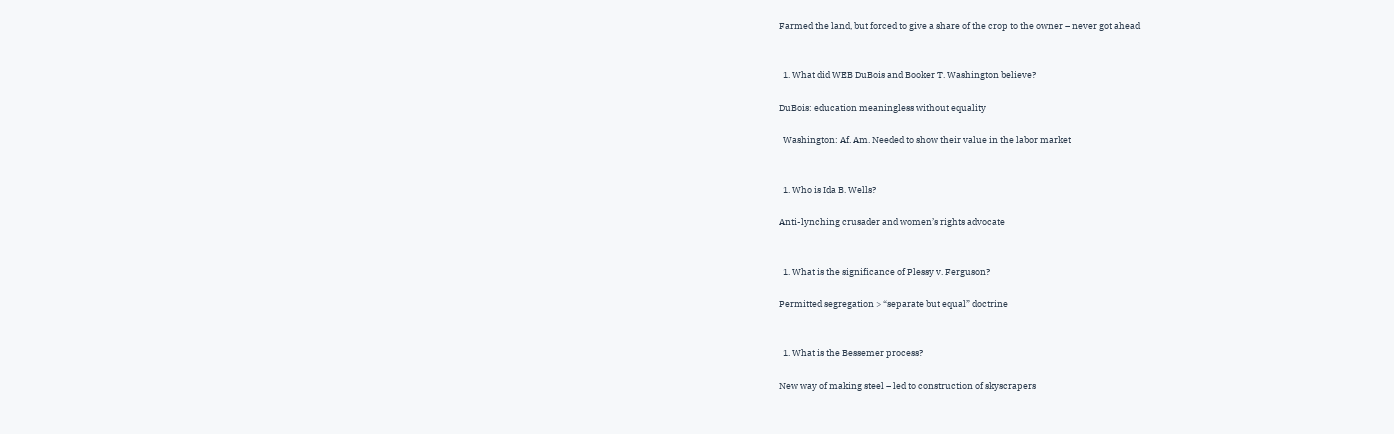Farmed the land, but forced to give a share of the crop to the owner – never got ahead


  1. What did WEB DuBois and Booker T. Washington believe?

DuBois: education meaningless without equality

  Washington: Af. Am. Needed to show their value in the labor market


  1. Who is Ida B. Wells?

Anti-lynching crusader and women’s rights advocate


  1. What is the significance of Plessy v. Ferguson?

Permitted segregation > “separate but equal” doctrine


  1. What is the Bessemer process?

New way of making steel – led to construction of skyscrapers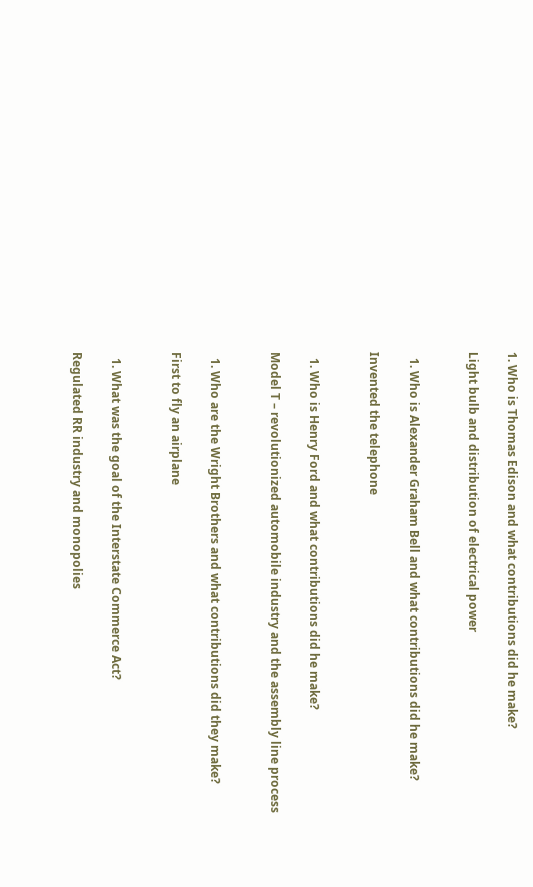1. Who is Thomas Edison and what contributions did he make?

Light bulb and distribution of electrical power


  1. Who is Alexander Graham Bell and what contributions did he make?

Invented the telephone


  1. Who is Henry Ford and what contributions did he make?

Model T – revolutionized automobile industry and the assembly line process


  1. Who are the Wright Brothers and what contributions did they make?

First to fly an airplane


  1. What was the goal of the Interstate Commerce Act?

Regulated RR industry and monopolies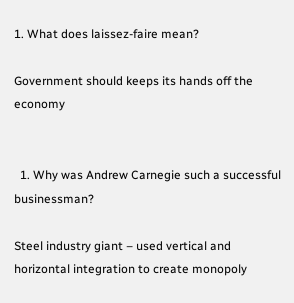1. What does laissez-faire mean?

Government should keeps its hands off the economy


  1. Why was Andrew Carnegie such a successful businessman?

Steel industry giant – used vertical and horizontal integration to create monopoly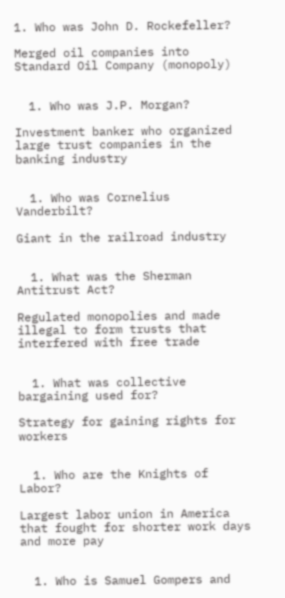1. Who was John D. Rockefeller?

Merged oil companies into Standard Oil Company (monopoly)


  1. Who was J.P. Morgan?

Investment banker who organized large trust companies in the banking industry


  1. Who was Cornelius Vanderbilt?

Giant in the railroad industry


  1. What was the Sherman Antitrust Act?

Regulated monopolies and made illegal to form trusts that interfered with free trade


  1. What was collective bargaining used for?

Strategy for gaining rights for workers


  1. Who are the Knights of Labor?

Largest labor union in America that fought for shorter work days and more pay


  1. Who is Samuel Gompers and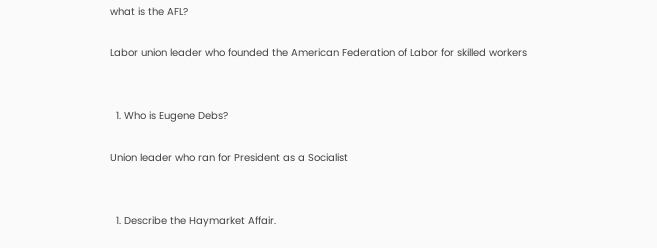what is the AFL?

Labor union leader who founded the American Federation of Labor for skilled workers


  1. Who is Eugene Debs?

Union leader who ran for President as a Socialist


  1. Describe the Haymarket Affair.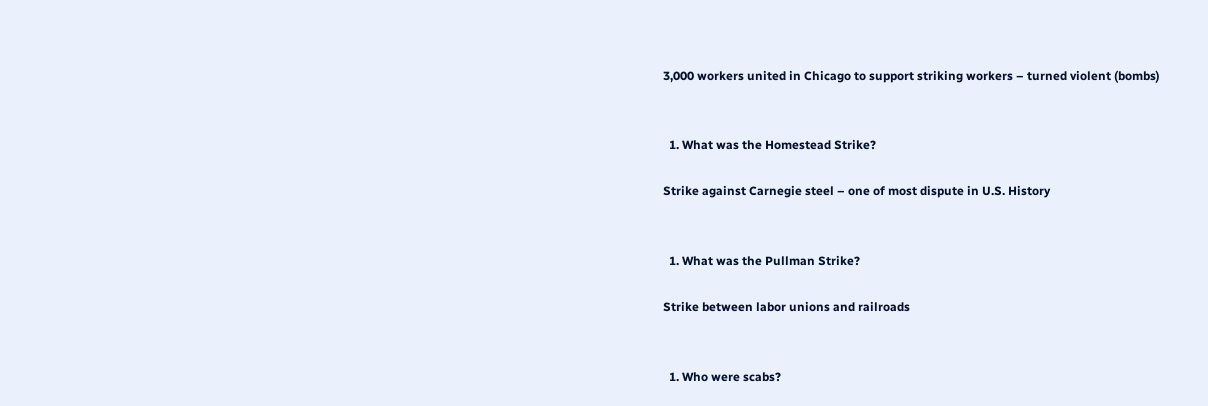3,000 workers united in Chicago to support striking workers – turned violent (bombs)


  1. What was the Homestead Strike?

Strike against Carnegie steel – one of most dispute in U.S. History


  1. What was the Pullman Strike?

Strike between labor unions and railroads


  1. Who were scabs?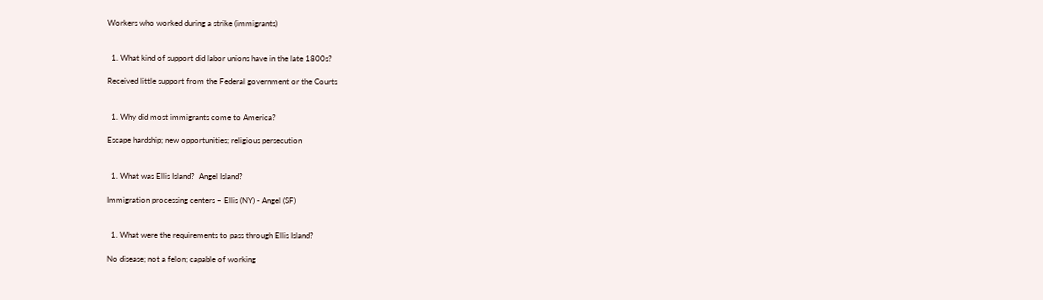Workers who worked during a strike (immigrants)


  1. What kind of support did labor unions have in the late 1800s?

Received little support from the Federal government or the Courts


  1. Why did most immigrants come to America?

Escape hardship; new opportunities; religious persecution


  1. What was Ellis Island?  Angel Island?

Immigration processing centers – Ellis (NY) - Angel (SF)


  1. What were the requirements to pass through Ellis Island?

No disease; not a felon; capable of working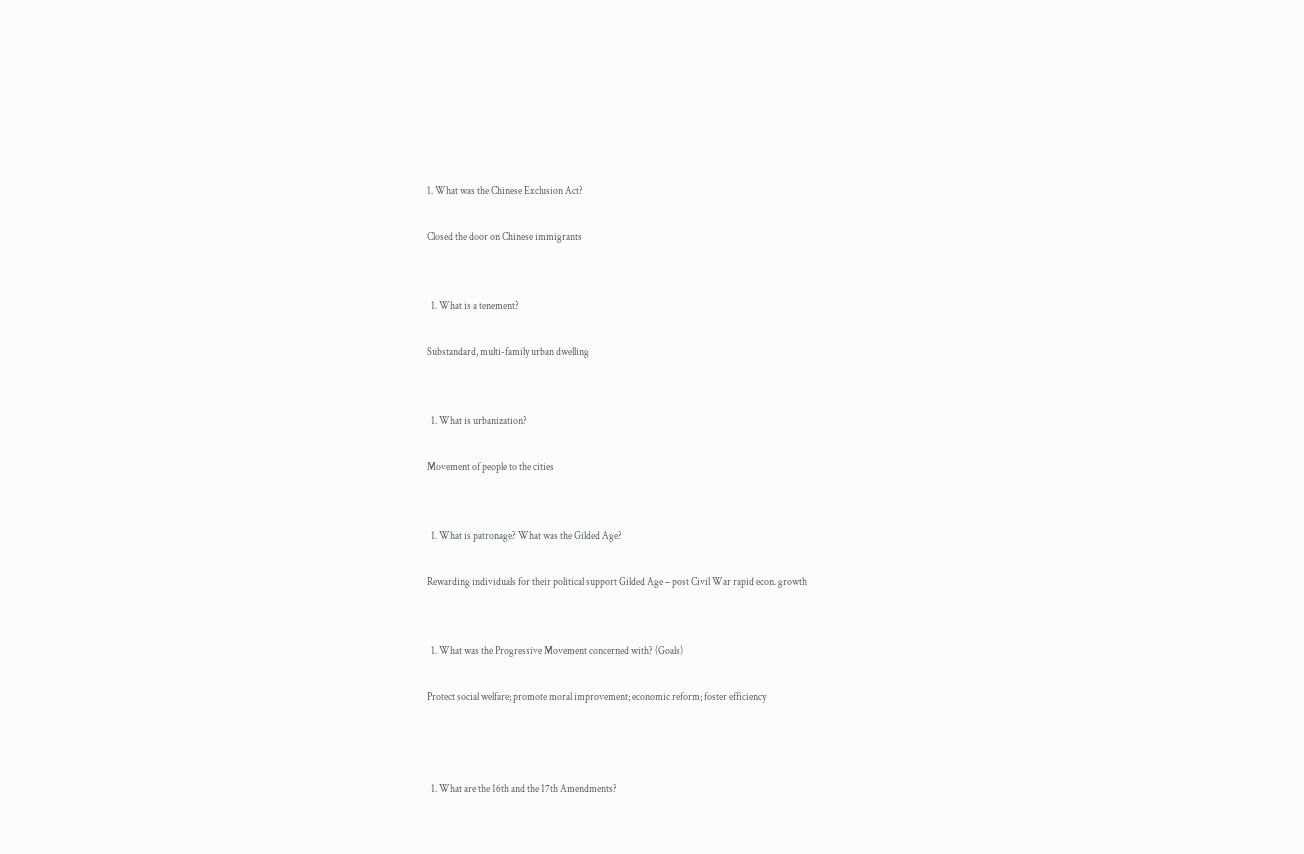1. What was the Chinese Exclusion Act?

Closed the door on Chinese immigrants


  1. What is a tenement?

Substandard, multi-family urban dwelling


  1. What is urbanization?

Movement of people to the cities


  1. What is patronage? What was the Gilded Age?

Rewarding individuals for their political support Gilded Age – post Civil War rapid econ. growth


  1. What was the Progressive Movement concerned with? (Goals)

Protect social welfare; promote moral improvement; economic reform; foster efficiency



  1. What are the 16th and the 17th Amendments?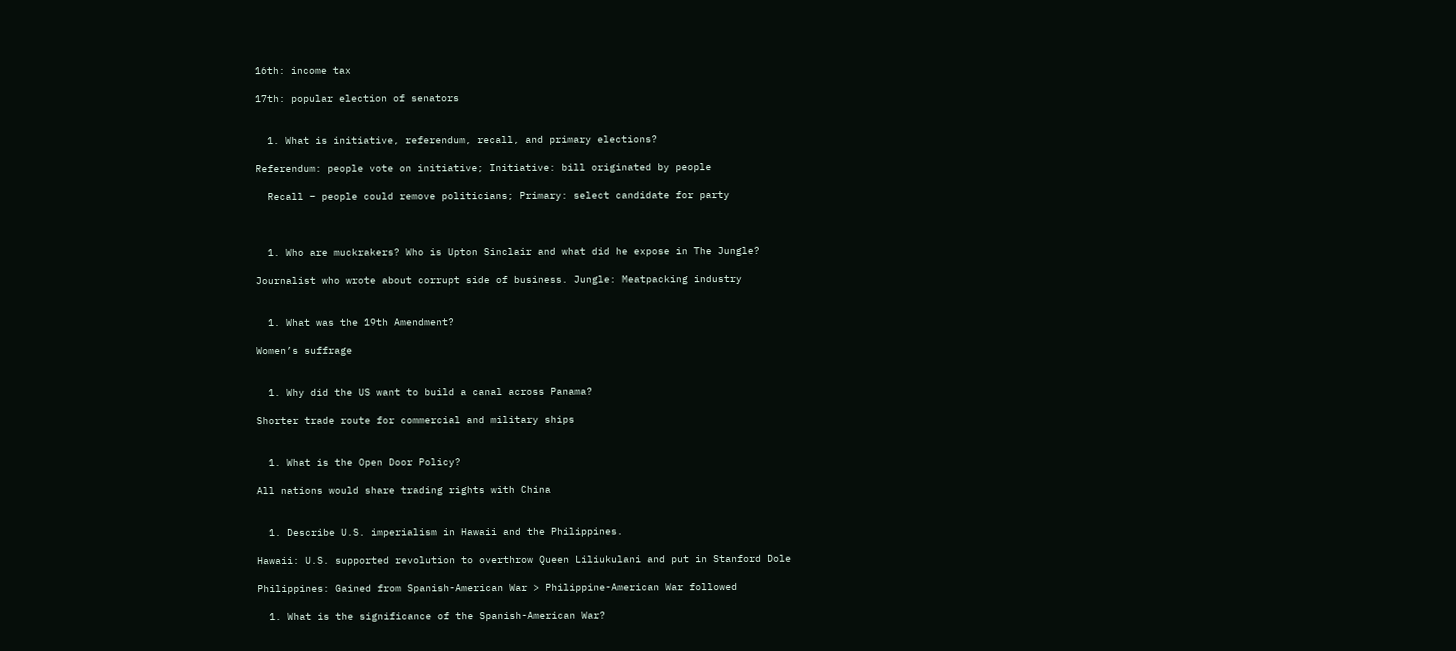16th: income tax

17th: popular election of senators


  1. What is initiative, referendum, recall, and primary elections?

Referendum: people vote on initiative; Initiative: bill originated by people

  Recall – people could remove politicians; Primary: select candidate for party



  1. Who are muckrakers? Who is Upton Sinclair and what did he expose in The Jungle?

Journalist who wrote about corrupt side of business. Jungle: Meatpacking industry


  1. What was the 19th Amendment?

Women’s suffrage


  1. Why did the US want to build a canal across Panama?

Shorter trade route for commercial and military ships


  1. What is the Open Door Policy?

All nations would share trading rights with China


  1. Describe U.S. imperialism in Hawaii and the Philippines.

Hawaii: U.S. supported revolution to overthrow Queen Liliukulani and put in Stanford Dole

Philippines: Gained from Spanish-American War > Philippine-American War followed

  1. What is the significance of the Spanish-American War?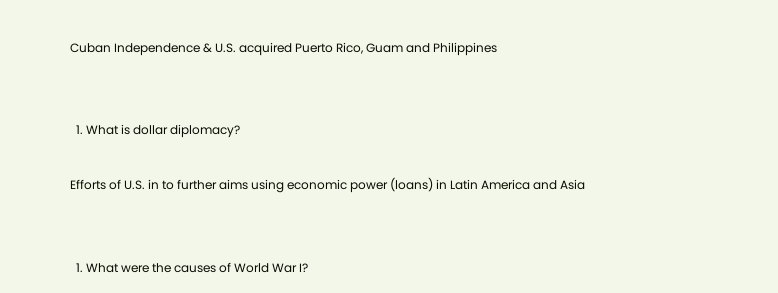Cuban Independence & U.S. acquired Puerto Rico, Guam and Philippines


  1. What is dollar diplomacy?

Efforts of U.S. in to further aims using economic power (loans) in Latin America and Asia


  1. What were the causes of World War I?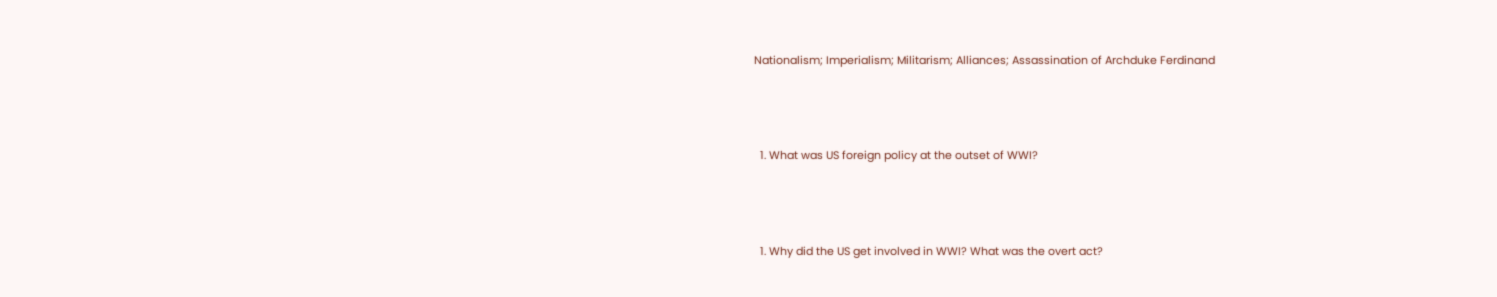Nationalism; Imperialism; Militarism; Alliances; Assassination of Archduke Ferdinand



  1. What was US foreign policy at the outset of WWI?



  1. Why did the US get involved in WWI? What was the overt act?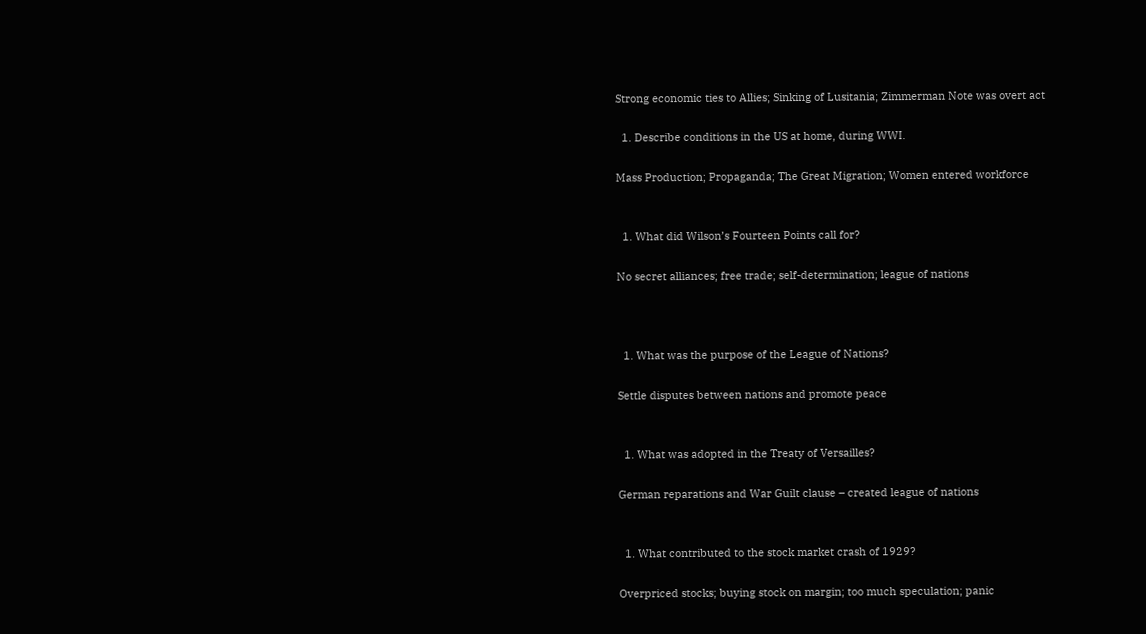Strong economic ties to Allies; Sinking of Lusitania; Zimmerman Note was overt act

  1. Describe conditions in the US at home, during WWI.

Mass Production; Propaganda; The Great Migration; Women entered workforce


  1. What did Wilson’s Fourteen Points call for?

No secret alliances; free trade; self-determination; league of nations



  1. What was the purpose of the League of Nations?

Settle disputes between nations and promote peace


  1. What was adopted in the Treaty of Versailles?

German reparations and War Guilt clause – created league of nations


  1. What contributed to the stock market crash of 1929?

Overpriced stocks; buying stock on margin; too much speculation; panic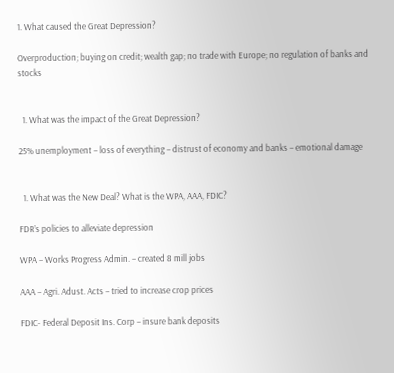1. What caused the Great Depression?

Overproduction; buying on credit; wealth gap; no trade with Europe; no regulation of banks and stocks


  1. What was the impact of the Great Depression?

25% unemployment – loss of everything – distrust of economy and banks – emotional damage


  1. What was the New Deal? What is the WPA, AAA, FDIC?

FDR’s policies to alleviate depression

WPA – Works Progress Admin. – created 8 mill jobs

AAA – Agri. Adust. Acts – tried to increase crop prices

FDIC- Federal Deposit Ins. Corp – insure bank deposits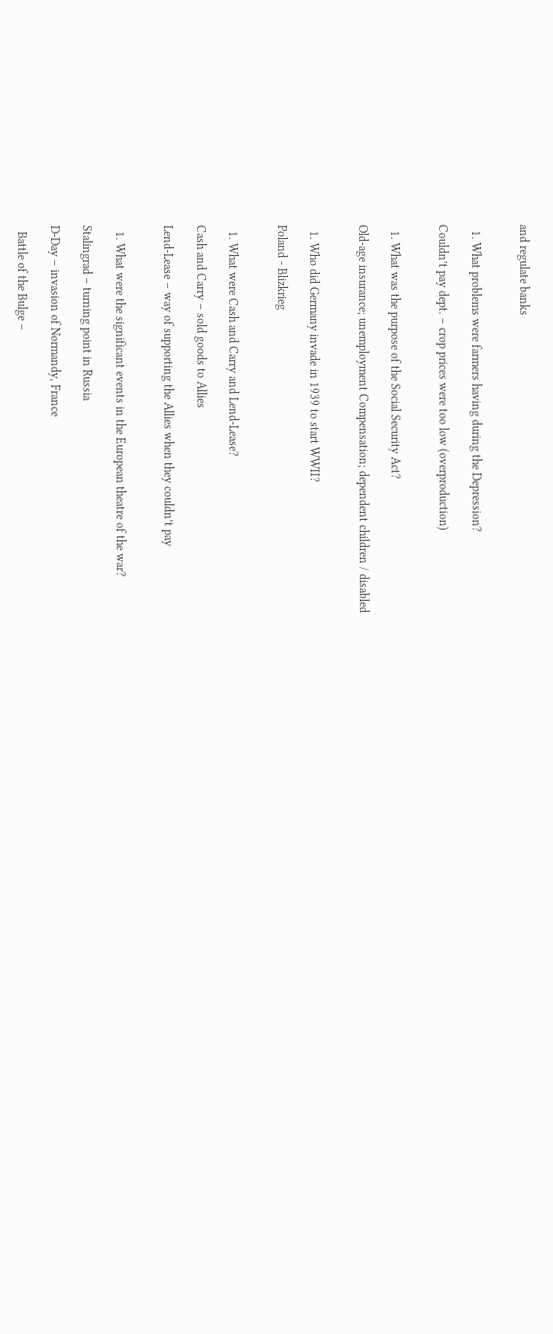and regulate banks


  1. What problems were farmers having during the Depression?

Couldn’t pay dept. – crop prices were too low (overproduction)


  1. What was the purpose of the Social Security Act?

Old-age insurance; unemployment Compensation; dependent children / disabled


  1. Who did Germany invade in 1939 to start WWII?

Poland - Blizkrieg


  1. What were Cash and Carry and Lend-Lease?

Cash and Carry – sold goods to Allies

Lend-Lease – way of supporting the Allies when they couldn’t pay


  1. What were the significant events in the European theatre of the war?

Stalingrad – turning point in Russia

D-Day – invasion of Normandy, France

  Battle of the Bulge –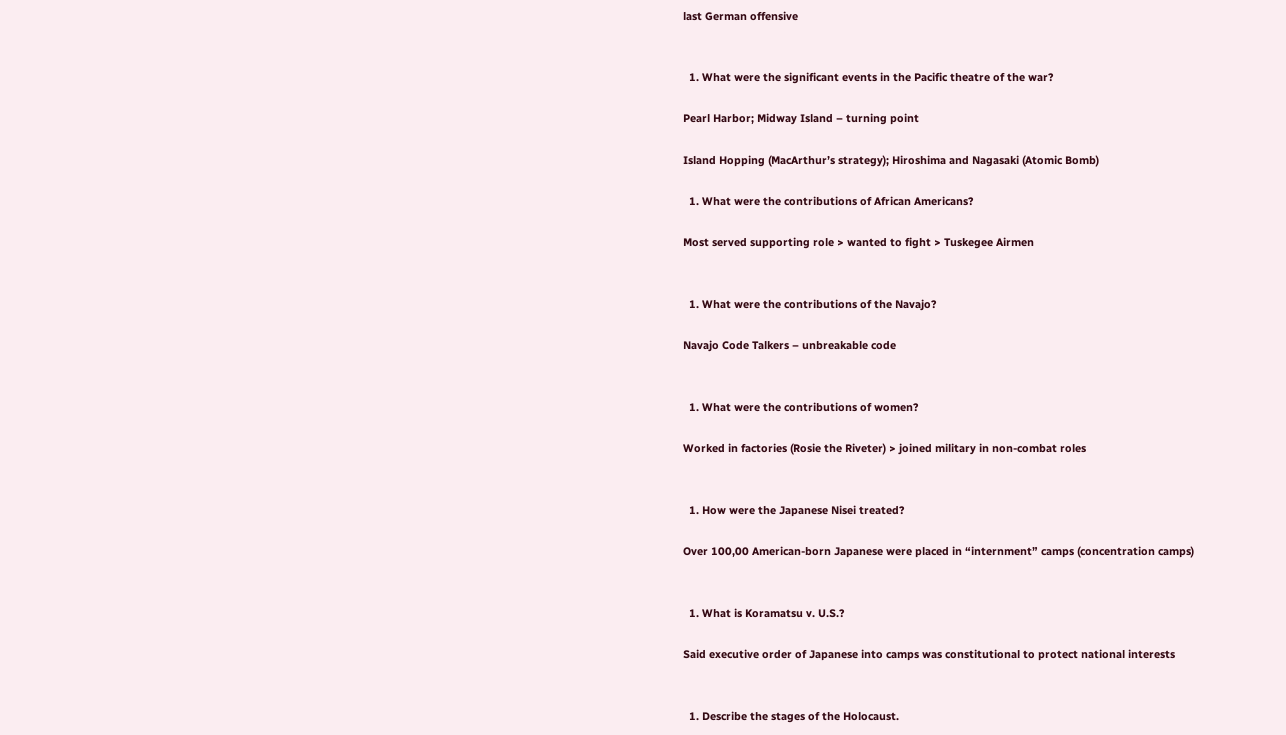last German offensive


  1. What were the significant events in the Pacific theatre of the war?

Pearl Harbor; Midway Island – turning point

Island Hopping (MacArthur’s strategy); Hiroshima and Nagasaki (Atomic Bomb)

  1. What were the contributions of African Americans?

Most served supporting role > wanted to fight > Tuskegee Airmen


  1. What were the contributions of the Navajo?

Navajo Code Talkers – unbreakable code


  1. What were the contributions of women?

Worked in factories (Rosie the Riveter) > joined military in non-combat roles


  1. How were the Japanese Nisei treated?

Over 100,00 American-born Japanese were placed in “internment” camps (concentration camps)


  1. What is Koramatsu v. U.S.?

Said executive order of Japanese into camps was constitutional to protect national interests


  1. Describe the stages of the Holocaust.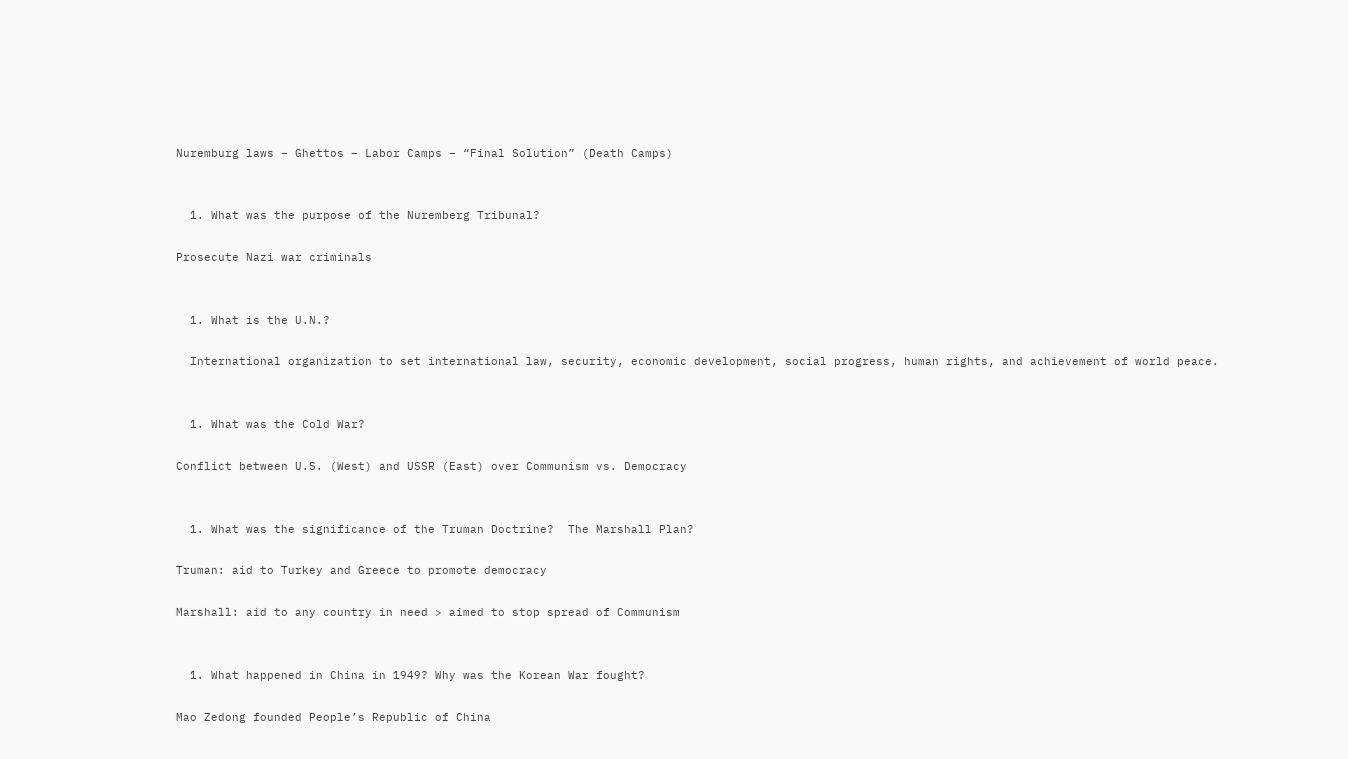Nuremburg laws – Ghettos – Labor Camps – “Final Solution” (Death Camps)


  1. What was the purpose of the Nuremberg Tribunal?

Prosecute Nazi war criminals


  1. What is the U.N.?

  International organization to set international law, security, economic development, social progress, human rights, and achievement of world peace.


  1. What was the Cold War?

Conflict between U.S. (West) and USSR (East) over Communism vs. Democracy


  1. What was the significance of the Truman Doctrine?  The Marshall Plan?

Truman: aid to Turkey and Greece to promote democracy

Marshall: aid to any country in need > aimed to stop spread of Communism


  1. What happened in China in 1949? Why was the Korean War fought?

Mao Zedong founded People’s Republic of China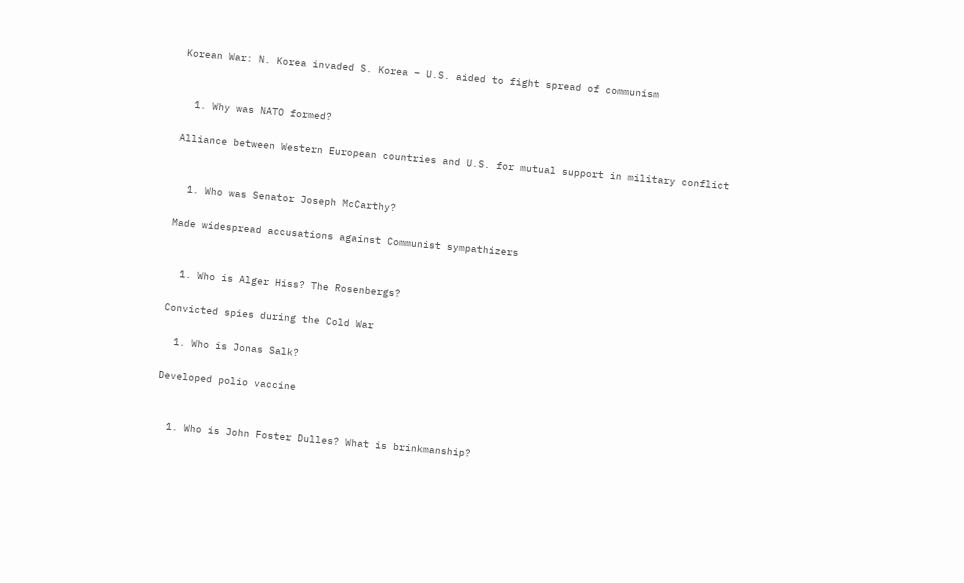Korean War: N. Korea invaded S. Korea – U.S. aided to fight spread of communism


  1. Why was NATO formed?

Alliance between Western European countries and U.S. for mutual support in military conflict


  1. Who was Senator Joseph McCarthy?

Made widespread accusations against Communist sympathizers


  1. Who is Alger Hiss? The Rosenbergs?

Convicted spies during the Cold War

  1. Who is Jonas Salk?

Developed polio vaccine


  1. Who is John Foster Dulles? What is brinkmanship?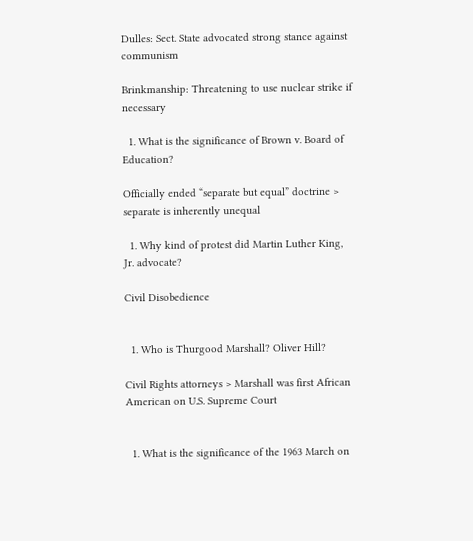Dulles: Sect. State advocated strong stance against communism

Brinkmanship: Threatening to use nuclear strike if necessary

  1. What is the significance of Brown v. Board of Education?

Officially ended “separate but equal” doctrine > separate is inherently unequal

  1. Why kind of protest did Martin Luther King, Jr. advocate?

Civil Disobedience


  1. Who is Thurgood Marshall? Oliver Hill?

Civil Rights attorneys > Marshall was first African American on U.S. Supreme Court


  1. What is the significance of the 1963 March on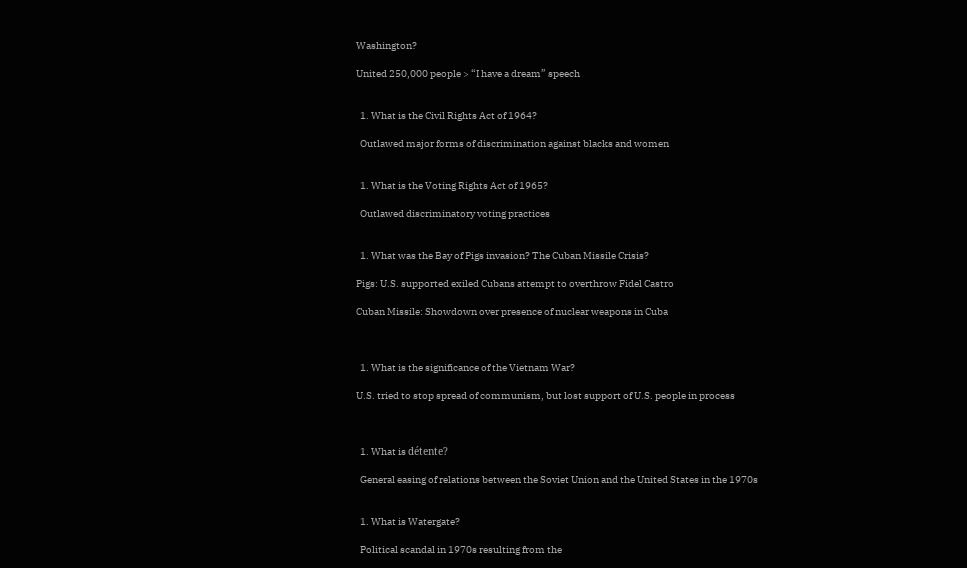Washington?

United 250,000 people > “I have a dream” speech


  1. What is the Civil Rights Act of 1964?

  Outlawed major forms of discrimination against blacks and women


  1. What is the Voting Rights Act of 1965?

  Outlawed discriminatory voting practices


  1. What was the Bay of Pigs invasion? The Cuban Missile Crisis?

Pigs: U.S. supported exiled Cubans attempt to overthrow Fidel Castro

Cuban Missile: Showdown over presence of nuclear weapons in Cuba



  1. What is the significance of the Vietnam War?

U.S. tried to stop spread of communism, but lost support of U.S. people in process



  1. What is détente?

  General easing of relations between the Soviet Union and the United States in the 1970s


  1. What is Watergate?

  Political scandal in 1970s resulting from the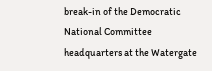break-in of the Democratic National Committee headquarters at the Watergate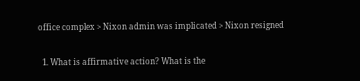office complex > Nixon admin was implicated > Nixon resigned


  1. What is affirmative action? What is the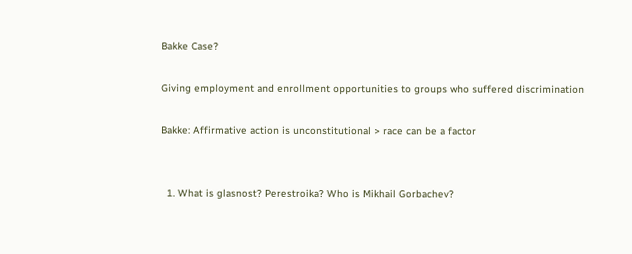Bakke Case?

Giving employment and enrollment opportunities to groups who suffered discrimination

Bakke: Affirmative action is unconstitutional > race can be a factor


  1. What is glasnost? Perestroika? Who is Mikhail Gorbachev?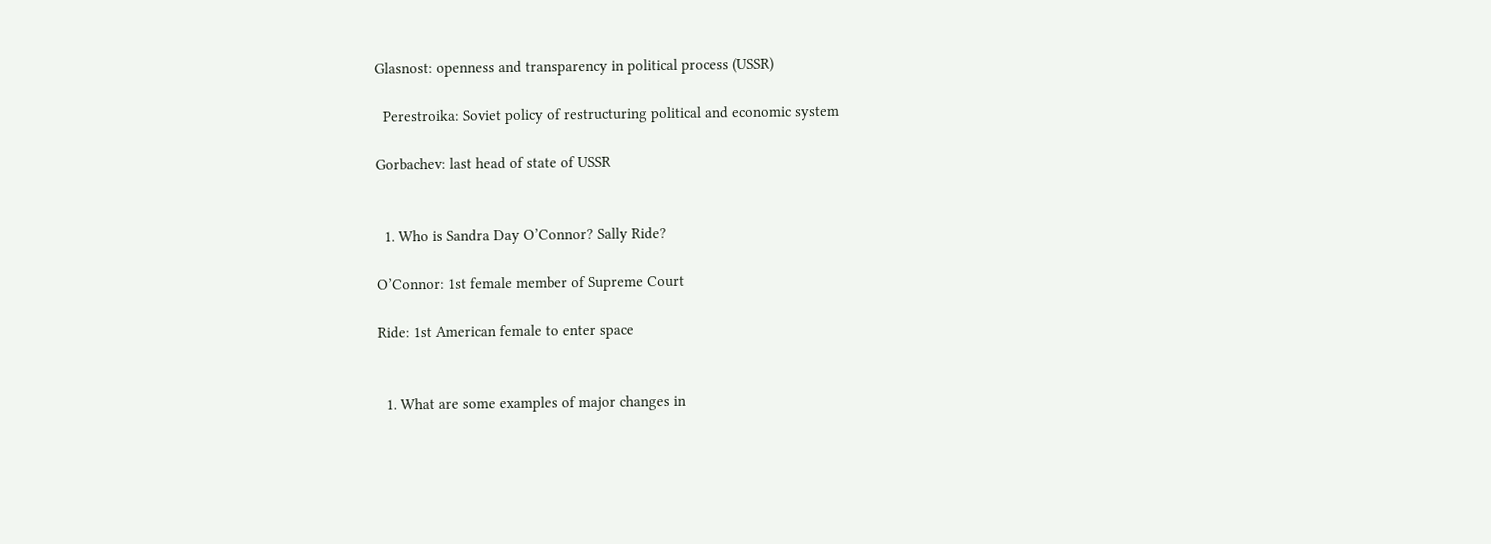Glasnost: openness and transparency in political process (USSR)

  Perestroika: Soviet policy of restructuring political and economic system

Gorbachev: last head of state of USSR


  1. Who is Sandra Day O’Connor? Sally Ride?

O’Connor: 1st female member of Supreme Court

Ride: 1st American female to enter space


  1. What are some examples of major changes in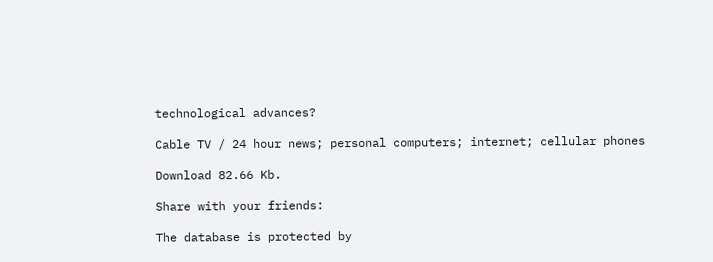technological advances?

Cable TV / 24 hour news; personal computers; internet; cellular phones

Download 82.66 Kb.

Share with your friends:

The database is protected by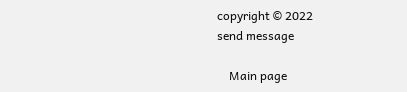copyright © 2022
send message

    Main page